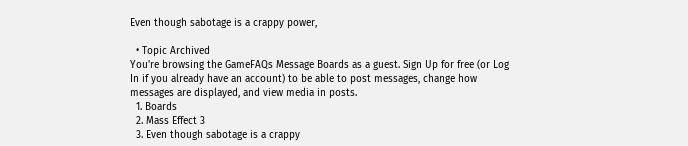Even though sabotage is a crappy power,

  • Topic Archived
You're browsing the GameFAQs Message Boards as a guest. Sign Up for free (or Log In if you already have an account) to be able to post messages, change how messages are displayed, and view media in posts.
  1. Boards
  2. Mass Effect 3
  3. Even though sabotage is a crappy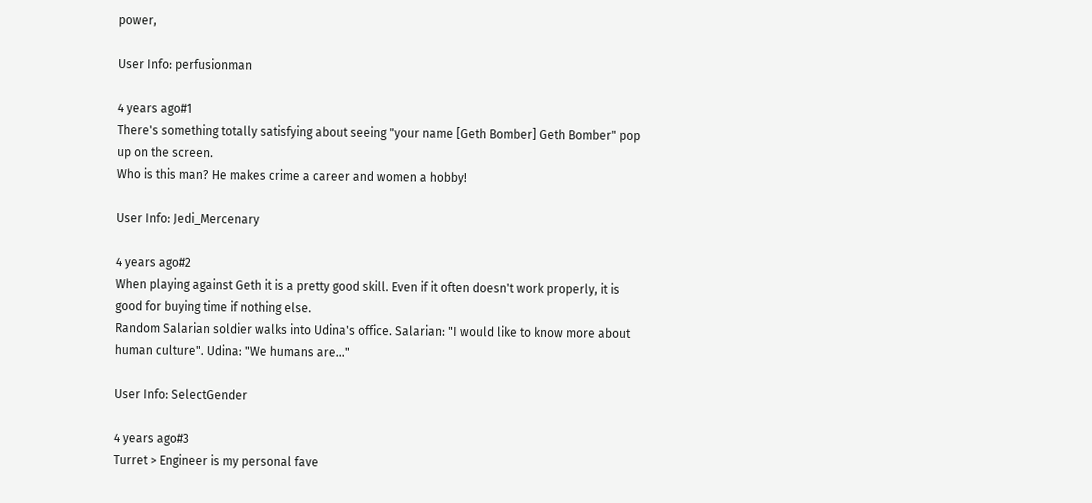power,

User Info: perfusionman

4 years ago#1
There's something totally satisfying about seeing "your name [Geth Bomber] Geth Bomber" pop up on the screen.
Who is this man? He makes crime a career and women a hobby!

User Info: Jedi_Mercenary

4 years ago#2
When playing against Geth it is a pretty good skill. Even if it often doesn't work properly, it is good for buying time if nothing else.
Random Salarian soldier walks into Udina's office. Salarian: "I would like to know more about human culture". Udina: "We humans are..."

User Info: SelectGender

4 years ago#3
Turret > Engineer is my personal fave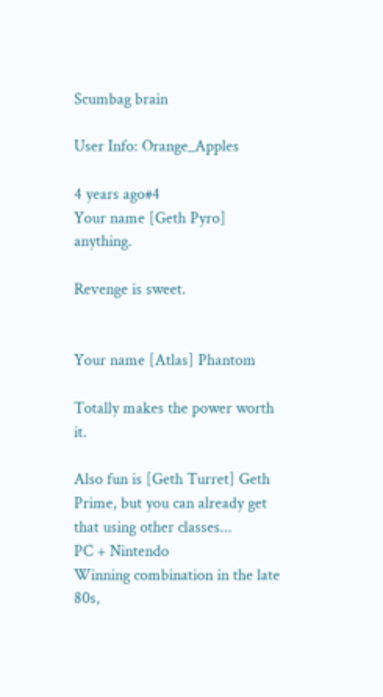Scumbag brain

User Info: Orange_Apples

4 years ago#4
Your name [Geth Pyro] anything.

Revenge is sweet.


Your name [Atlas] Phantom

Totally makes the power worth it.

Also fun is [Geth Turret] Geth Prime, but you can already get that using other classes...
PC + Nintendo
Winning combination in the late 80s,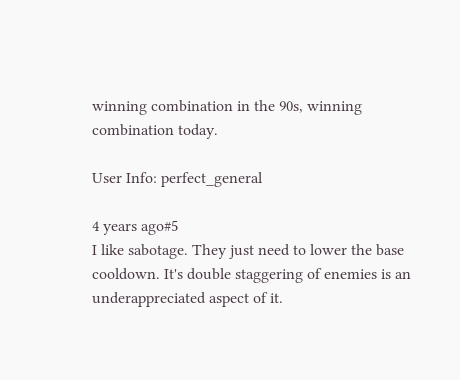winning combination in the 90s, winning combination today.

User Info: perfect_general

4 years ago#5
I like sabotage. They just need to lower the base cooldown. It's double staggering of enemies is an underappreciated aspect of it.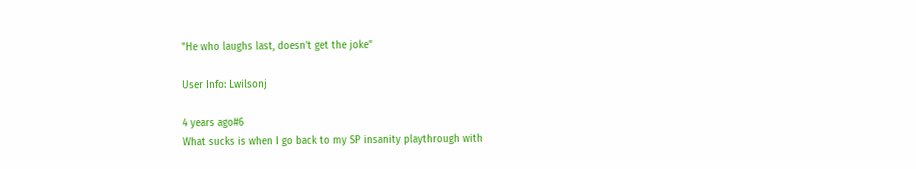"He who laughs last, doesn't get the joke"

User Info: Lwilsonj

4 years ago#6
What sucks is when I go back to my SP insanity playthrough with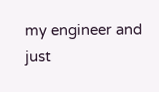my engineer and just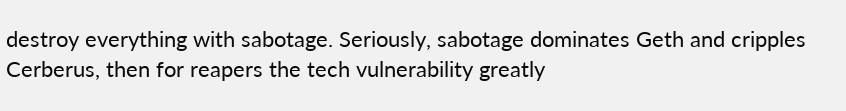destroy everything with sabotage. Seriously, sabotage dominates Geth and cripples Cerberus, then for reapers the tech vulnerability greatly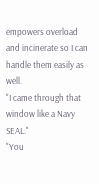empowers overload and incinerate so I can handle them easily as well.
"I came through that window like a Navy SEAL."
"You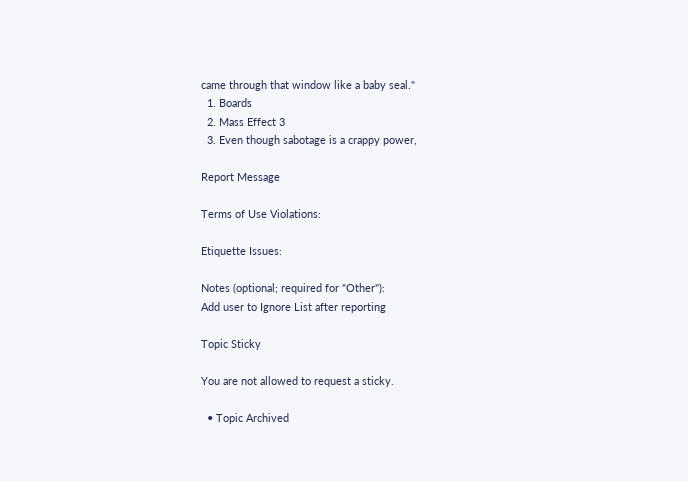came through that window like a baby seal."
  1. Boards
  2. Mass Effect 3
  3. Even though sabotage is a crappy power,

Report Message

Terms of Use Violations:

Etiquette Issues:

Notes (optional; required for "Other"):
Add user to Ignore List after reporting

Topic Sticky

You are not allowed to request a sticky.

  • Topic Archived